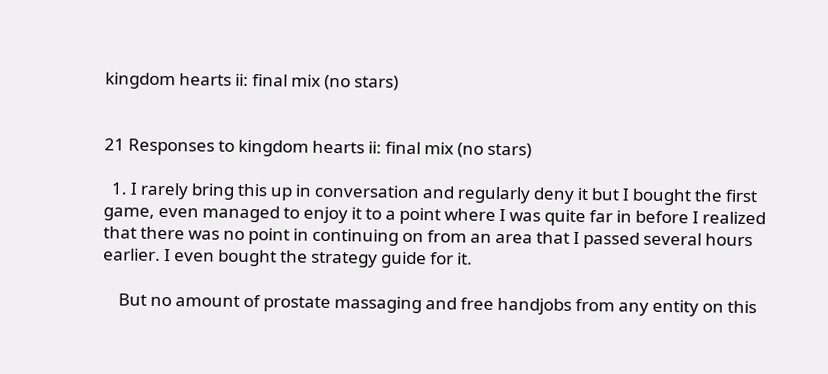kingdom hearts ii: final mix (no stars)


21 Responses to kingdom hearts ii: final mix (no stars)

  1. I rarely bring this up in conversation and regularly deny it but I bought the first game, even managed to enjoy it to a point where I was quite far in before I realized that there was no point in continuing on from an area that I passed several hours earlier. I even bought the strategy guide for it.

    But no amount of prostate massaging and free handjobs from any entity on this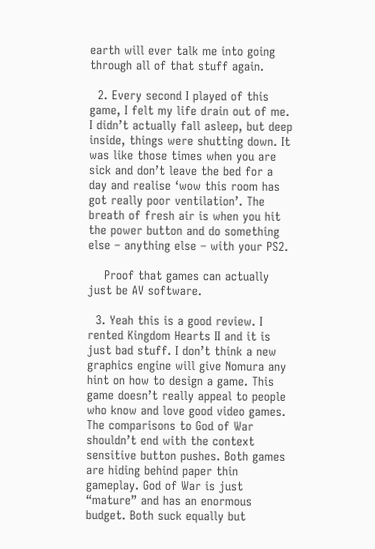earth will ever talk me into going through all of that stuff again.

  2. Every second I played of this game, I felt my life drain out of me. I didn’t actually fall asleep, but deep inside, things were shutting down. It was like those times when you are sick and don’t leave the bed for a day and realise ‘wow this room has got really poor ventilation’. The breath of fresh air is when you hit the power button and do something else – anything else – with your PS2.

    Proof that games can actually just be AV software.

  3. Yeah this is a good review. I rented Kingdom Hearts II and it is just bad stuff. I don’t think a new graphics engine will give Nomura any hint on how to design a game. This game doesn’t really appeal to people who know and love good video games. The comparisons to God of War shouldn’t end with the context sensitive button pushes. Both games are hiding behind paper thin gameplay. God of War is just “mature” and has an enormous budget. Both suck equally but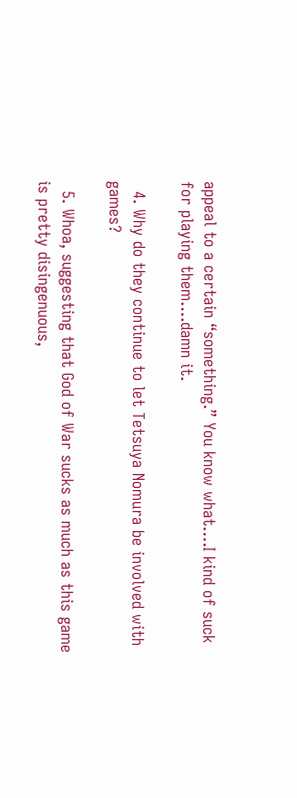appeal to a certain “something.” You know what….I kind of suck for playing them….damn it.

  4. Why do they continue to let Tetsuya Nomura be involved with games?

  5. Whoa, suggesting that God of War sucks as much as this game is pretty disingenuous,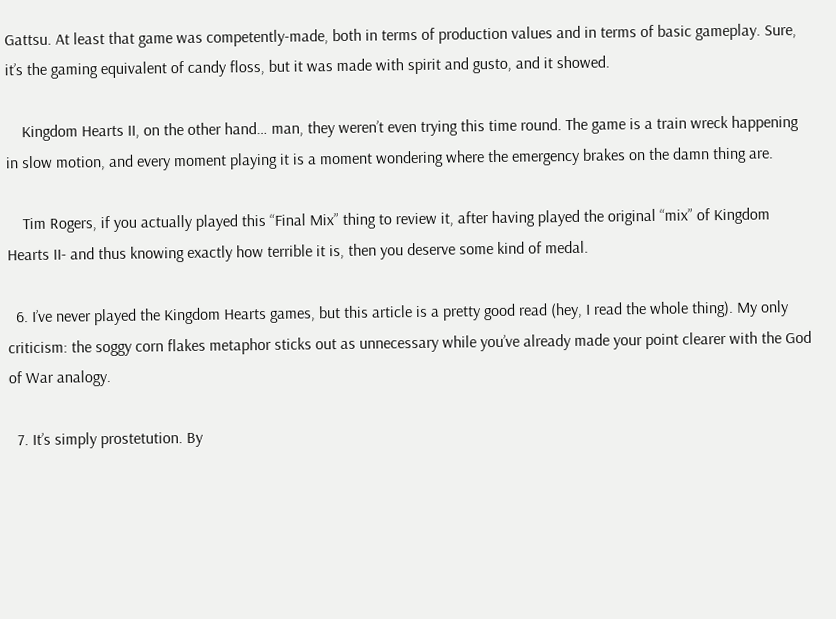Gattsu. At least that game was competently-made, both in terms of production values and in terms of basic gameplay. Sure, it’s the gaming equivalent of candy floss, but it was made with spirit and gusto, and it showed.

    Kingdom Hearts II, on the other hand… man, they weren’t even trying this time round. The game is a train wreck happening in slow motion, and every moment playing it is a moment wondering where the emergency brakes on the damn thing are.

    Tim Rogers, if you actually played this “Final Mix” thing to review it, after having played the original “mix” of Kingdom Hearts II- and thus knowing exactly how terrible it is, then you deserve some kind of medal.

  6. I’ve never played the Kingdom Hearts games, but this article is a pretty good read (hey, I read the whole thing). My only criticism: the soggy corn flakes metaphor sticks out as unnecessary while you’ve already made your point clearer with the God of War analogy.

  7. It’s simply prostetution. By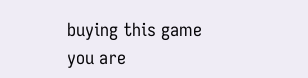buying this game you are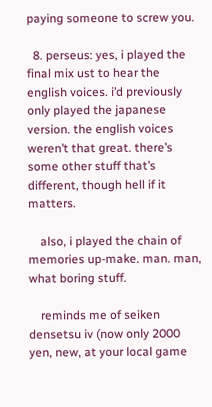paying someone to screw you.

  8. perseus: yes, i played the final mix ust to hear the english voices. i’d previously only played the japanese version. the english voices weren’t that great. there’s some other stuff that’s different, though hell if it matters.

    also, i played the chain of memories up-make. man. man, what boring stuff.

    reminds me of seiken densetsu iv (now only 2000 yen, new, at your local game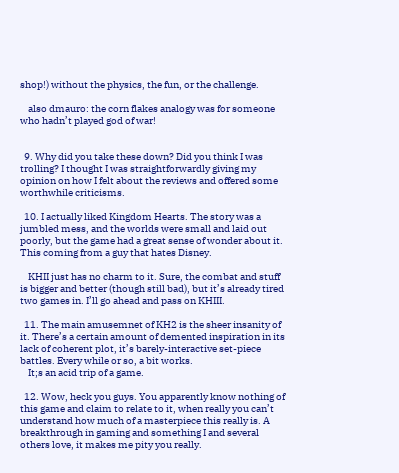shop!) without the physics, the fun, or the challenge.

    also dmauro: the corn flakes analogy was for someone who hadn’t played god of war!


  9. Why did you take these down? Did you think I was trolling? I thought I was straightforwardly giving my opinion on how I felt about the reviews and offered some worthwhile criticisms.

  10. I actually liked Kingdom Hearts. The story was a jumbled mess, and the worlds were small and laid out poorly, but the game had a great sense of wonder about it. This coming from a guy that hates Disney.

    KHII just has no charm to it. Sure, the combat and stuff is bigger and better (though still bad), but it’s already tired two games in. I’ll go ahead and pass on KHIII.

  11. The main amusemnet of KH2 is the sheer insanity of it. There’s a certain amount of demented inspiration in its lack of coherent plot, it’s barely-interactive set-piece battles. Every while or so, a bit works.
    It;s an acid trip of a game.

  12. Wow, heck you guys. You apparently know nothing of this game and claim to relate to it, when really you can’t understand how much of a masterpiece this really is. A breakthrough in gaming and something I and several others love, it makes me pity you really.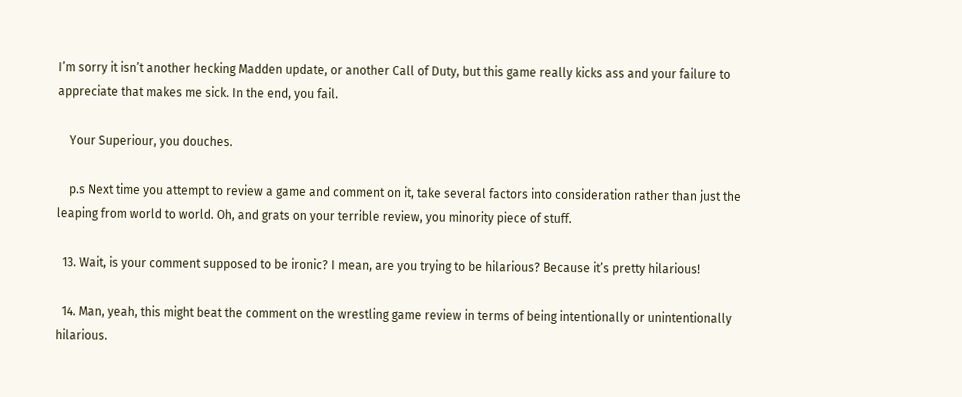I’m sorry it isn’t another hecking Madden update, or another Call of Duty, but this game really kicks ass and your failure to appreciate that makes me sick. In the end, you fail.

    Your Superiour, you douches.

    p.s Next time you attempt to review a game and comment on it, take several factors into consideration rather than just the leaping from world to world. Oh, and grats on your terrible review, you minority piece of stuff.

  13. Wait, is your comment supposed to be ironic? I mean, are you trying to be hilarious? Because it’s pretty hilarious!

  14. Man, yeah, this might beat the comment on the wrestling game review in terms of being intentionally or unintentionally hilarious.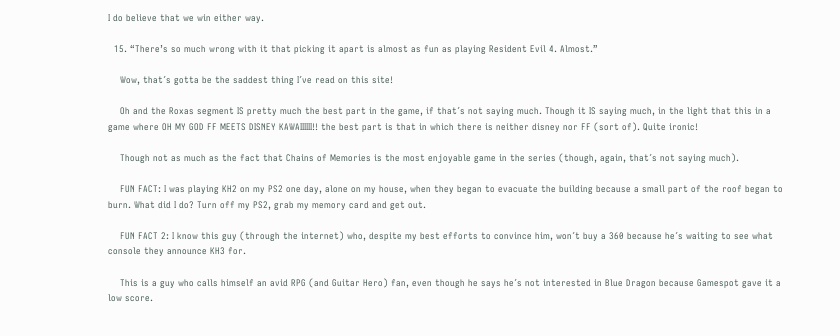I do believe that we win either way.

  15. “There’s so much wrong with it that picking it apart is almost as fun as playing Resident Evil 4. Almost.”

    Wow, that´s gotta be the saddest thing I´ve read on this site!

    Oh and the Roxas segment IS pretty much the best part in the game, if that´s not saying much. Though it IS saying much, in the light that this in a game where OH MY GOD FF MEETS DISNEY KAWAIIIIII!! the best part is that in which there is neither disney nor FF (sort of). Quite ironic!

    Though not as much as the fact that Chains of Memories is the most enjoyable game in the series (though, again, that´s not saying much).

    FUN FACT: I was playing KH2 on my PS2 one day, alone on my house, when they began to evacuate the building because a small part of the roof began to burn. What did I do? Turn off my PS2, grab my memory card and get out.

    FUN FACT 2: I know this guy (through the internet) who, despite my best efforts to convince him, won´t buy a 360 because he´s waiting to see what console they announce KH3 for.

    This is a guy who calls himself an avid RPG (and Guitar Hero) fan, even though he says he´s not interested in Blue Dragon because Gamespot gave it a low score.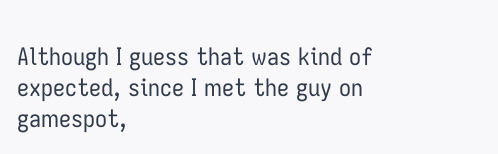Although I guess that was kind of expected, since I met the guy on gamespot,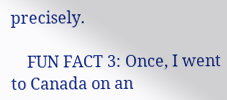precisely.

    FUN FACT 3: Once, I went to Canada on an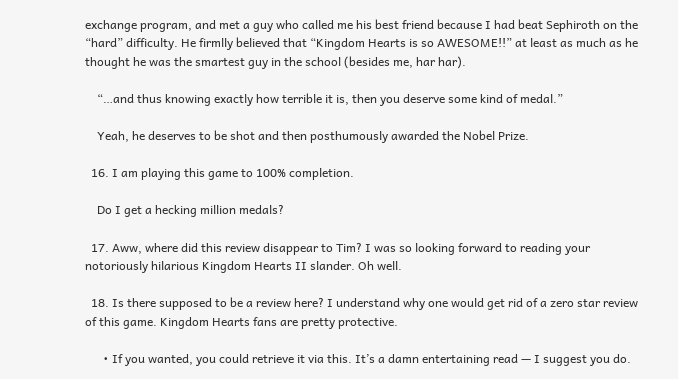exchange program, and met a guy who called me his best friend because I had beat Sephiroth on the “hard” difficulty. He firmlly believed that “Kingdom Hearts is so AWESOME!!” at least as much as he thought he was the smartest guy in the school (besides me, har har).

    “…and thus knowing exactly how terrible it is, then you deserve some kind of medal.”

    Yeah, he deserves to be shot and then posthumously awarded the Nobel Prize.

  16. I am playing this game to 100% completion.

    Do I get a hecking million medals?

  17. Aww, where did this review disappear to Tim? I was so looking forward to reading your notoriously hilarious Kingdom Hearts II slander. Oh well.

  18. Is there supposed to be a review here? I understand why one would get rid of a zero star review of this game. Kingdom Hearts fans are pretty protective.

      • If you wanted, you could retrieve it via this. It’s a damn entertaining read — I suggest you do.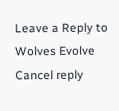Leave a Reply to Wolves Evolve Cancel reply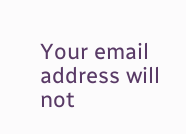Your email address will not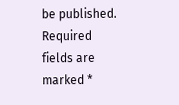be published. Required fields are marked *